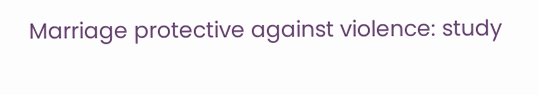Marriage protective against violence: study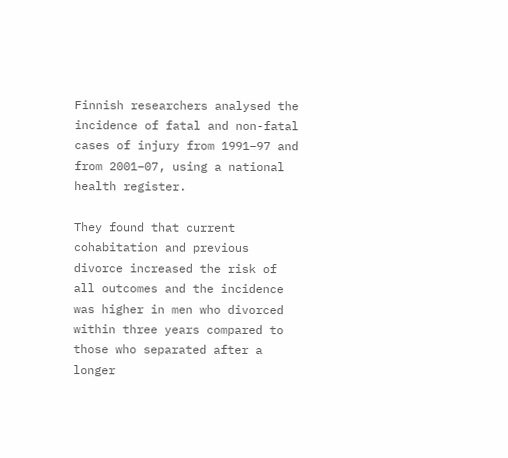Finnish researchers analysed the incidence of fatal and non-fatal cases of injury from 1991–97 and from 2001–07, using a national health register.

They found that current cohabitation and previous divorce increased the risk of all outcomes and the incidence was higher in men who divorced within three years compared to those who separated after a longer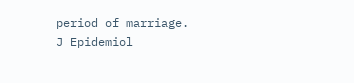period of marriage.
J Epidemiol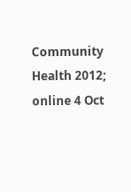Community Health 2012; online 4 Oct